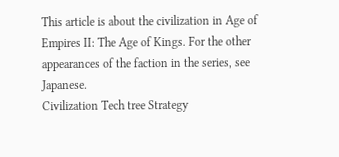This article is about the civilization in Age of Empires II: The Age of Kings. For the other appearances of the faction in the series, see Japanese.
Civilization Tech tree Strategy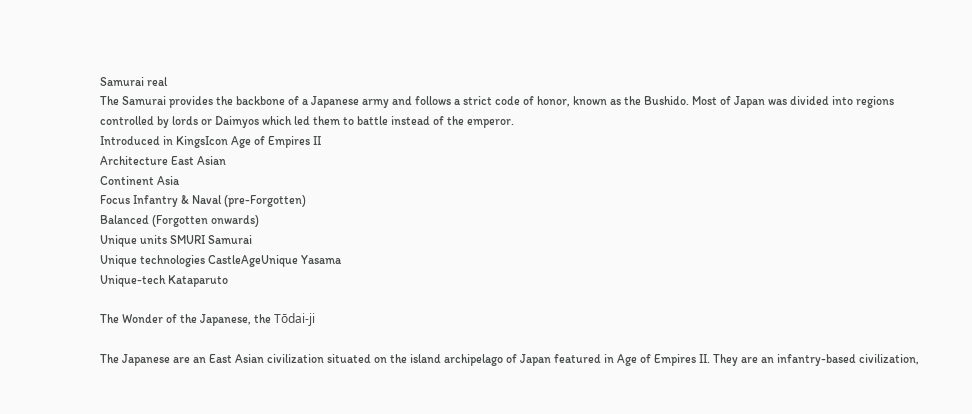Samurai real
The Samurai provides the backbone of a Japanese army and follows a strict code of honor, known as the Bushido. Most of Japan was divided into regions controlled by lords or Daimyos which led them to battle instead of the emperor.
Introduced in KingsIcon Age of Empires II
Architecture East Asian
Continent Asia
Focus Infantry & Naval (pre-Forgotten)
Balanced (Forgotten onwards)
Unique units SMURI Samurai
Unique technologies CastleAgeUnique Yasama
Unique-tech Kataparuto

The Wonder of the Japanese, the Tōdai-ji

The Japanese are an East Asian civilization situated on the island archipelago of Japan featured in Age of Empires II. They are an infantry-based civilization,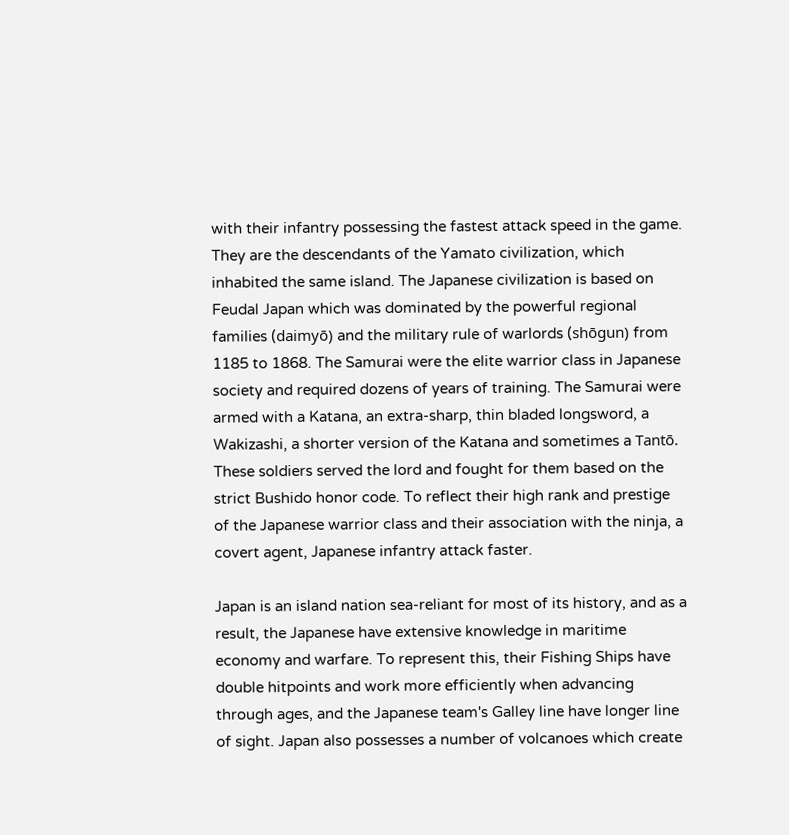with their infantry possessing the fastest attack speed in the game. They are the descendants of the Yamato civilization, which inhabited the same island. The Japanese civilization is based on Feudal Japan which was dominated by the powerful regional families (daimyō) and the military rule of warlords (shōgun) from 1185 to 1868. The Samurai were the elite warrior class in Japanese society and required dozens of years of training. The Samurai were armed with a Katana, an extra-sharp, thin bladed longsword, a Wakizashi, a shorter version of the Katana and sometimes a Tantō. These soldiers served the lord and fought for them based on the strict Bushido honor code. To reflect their high rank and prestige of the Japanese warrior class and their association with the ninja, a covert agent, Japanese infantry attack faster.

Japan is an island nation sea-reliant for most of its history, and as a result, the Japanese have extensive knowledge in maritime economy and warfare. To represent this, their Fishing Ships have double hitpoints and work more efficiently when advancing through ages, and the Japanese team's Galley line have longer line of sight. Japan also possesses a number of volcanoes which create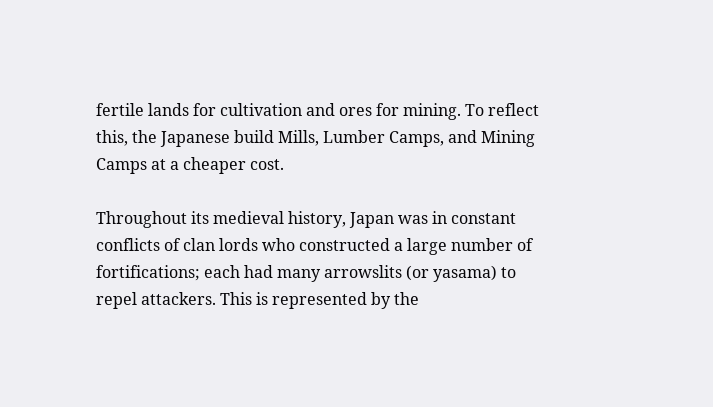fertile lands for cultivation and ores for mining. To reflect this, the Japanese build Mills, Lumber Camps, and Mining Camps at a cheaper cost.

Throughout its medieval history, Japan was in constant conflicts of clan lords who constructed a large number of fortifications; each had many arrowslits (or yasama) to repel attackers. This is represented by the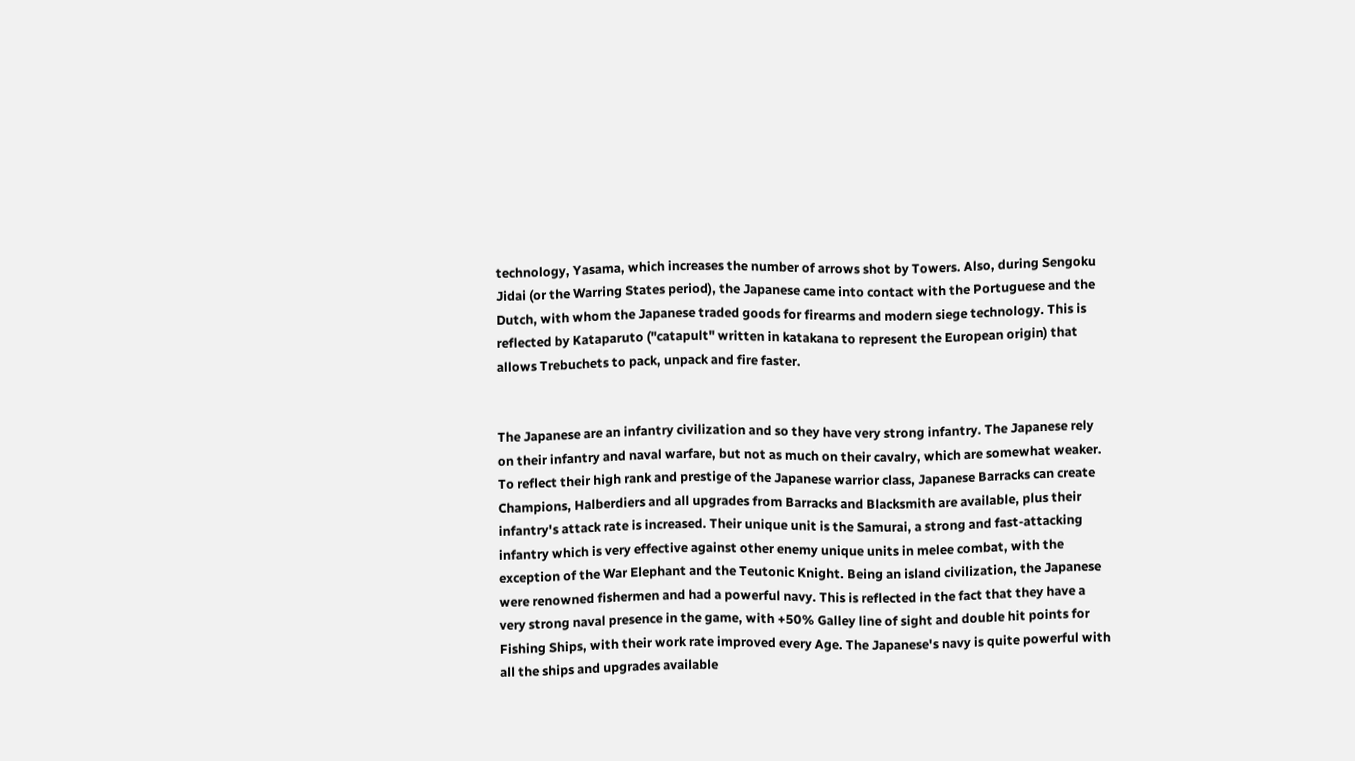technology, Yasama, which increases the number of arrows shot by Towers. Also, during Sengoku Jidai (or the Warring States period), the Japanese came into contact with the Portuguese and the Dutch, with whom the Japanese traded goods for firearms and modern siege technology. This is reflected by Kataparuto ("catapult" written in katakana to represent the European origin) that allows Trebuchets to pack, unpack and fire faster.


The Japanese are an infantry civilization and so they have very strong infantry. The Japanese rely on their infantry and naval warfare, but not as much on their cavalry, which are somewhat weaker. To reflect their high rank and prestige of the Japanese warrior class, Japanese Barracks can create Champions, Halberdiers and all upgrades from Barracks and Blacksmith are available, plus their infantry's attack rate is increased. Their unique unit is the Samurai, a strong and fast-attacking infantry which is very effective against other enemy unique units in melee combat, with the exception of the War Elephant and the Teutonic Knight. Being an island civilization, the Japanese were renowned fishermen and had a powerful navy. This is reflected in the fact that they have a very strong naval presence in the game, with +50% Galley line of sight and double hit points for Fishing Ships, with their work rate improved every Age. The Japanese's navy is quite powerful with all the ships and upgrades available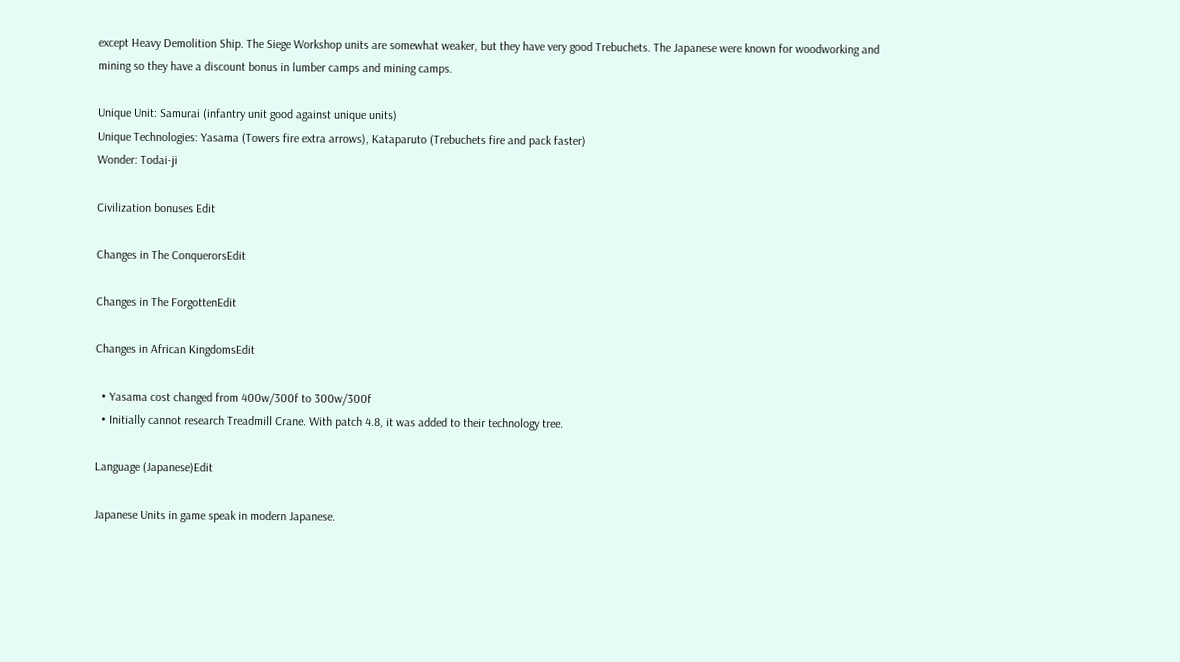except Heavy Demolition Ship. The Siege Workshop units are somewhat weaker, but they have very good Trebuchets. The Japanese were known for woodworking and mining so they have a discount bonus in lumber camps and mining camps.

Unique Unit: Samurai (infantry unit good against unique units)
Unique Technologies: Yasama (Towers fire extra arrows), Kataparuto (Trebuchets fire and pack faster)
Wonder: Todai-ji

Civilization bonuses Edit

Changes in The ConquerorsEdit

Changes in The ForgottenEdit

Changes in African KingdomsEdit

  • Yasama cost changed from 400w/300f to 300w/300f
  • Initially cannot research Treadmill Crane. With patch 4.8, it was added to their technology tree.

Language (Japanese)Edit

Japanese Units in game speak in modern Japanese.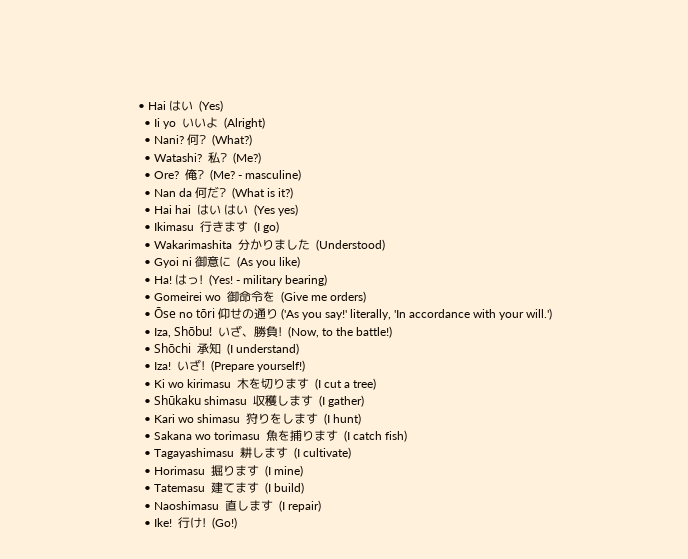• Hai はい  (Yes)
  • Ii yo  いいよ  (Alright)
  • Nani? 何?  (What?)
  • Watashi?  私?  (Me?)
  • Ore?  俺?  (Me? - masculine)
  • Nan da 何だ?  (What is it?)
  • Hai hai  はい はい  (Yes yes)
  • Ikimasu  行きます  (I go)
  • Wakarimashita  分かりました  (Understood)
  • Gyoi ni 御意に  (As you like)
  • Ha! はっ!  (Yes! - military bearing)
  • Gomeirei wo  御命令を  (Give me orders)
  • Ōse no tōri 仰せの通り ('As you say!' literally, 'In accordance with your will.')
  • Iza, Shōbu!  いざ、勝負!  (Now, to the battle!)
  • Shōchi  承知  (I understand)
  • Iza!  いざ!  (Prepare yourself!)
  • Ki wo kirimasu  木を切ります  (I cut a tree)
  • Shūkaku shimasu  収穫します  (I gather)
  • Kari wo shimasu  狩りをします  (I hunt)
  • Sakana wo torimasu  魚を捕ります  (I catch fish)
  • Tagayashimasu  耕します  (I cultivate)
  • Horimasu  掘ります  (I mine)
  • Tatemasu  建てます  (I build)
  • Naoshimasu  直します  (I repair)
  • Ike!  行け!  (Go!)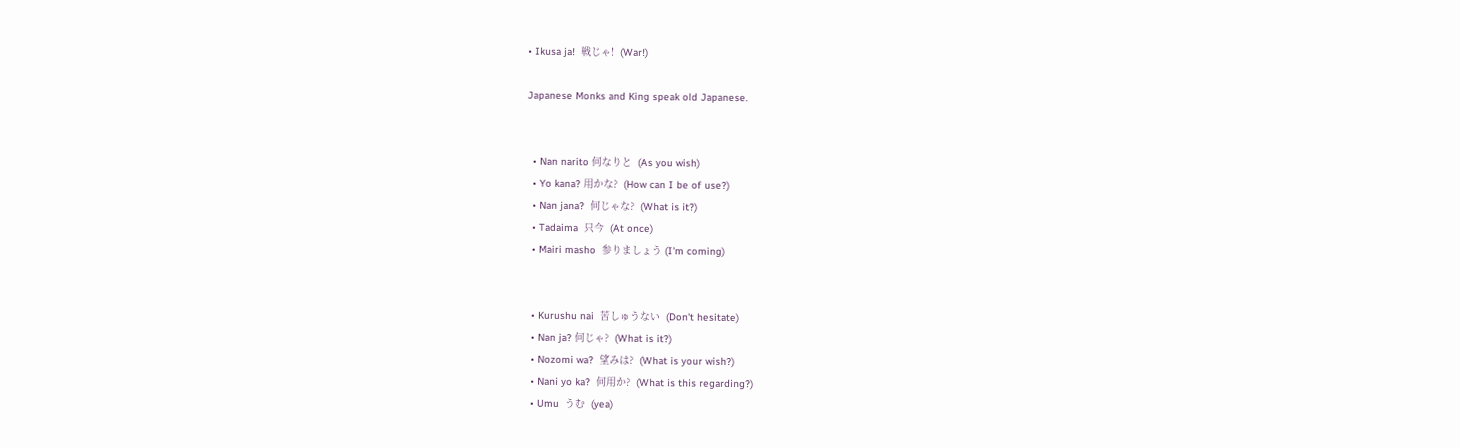• Ikusa ja!  戦じゃ!  (War!)

Japanese Monks and King speak old Japanese.


  • Nan narito 何なりと  (As you wish)
  • Yo kana? 用かな?  (How can I be of use?)
  • Nan jana?  何じゃな?  (What is it?)
  • Tadaima  只今  (At once)
  • Mairi masho  参りましょう (I'm coming)


  • Kurushu nai  苦しゅうない  (Don't hesitate)
  • Nan ja? 何じゃ?  (What is it?)
  • Nozomi wa?  望みは?  (What is your wish?)
  • Nani yo ka?  何用か?  (What is this regarding?)
  • Umu  うむ  (yea)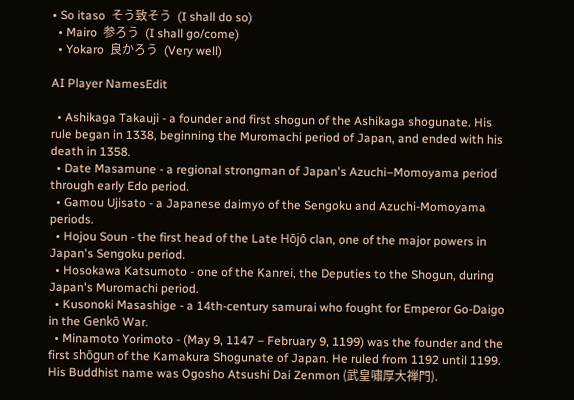• So itaso  そう致そう  (I shall do so)
  • Mairo  参ろう  (I shall go/come)
  • Yokaro  良かろう  (Very well)

AI Player NamesEdit

  • Ashikaga Takauji - a founder and first shogun of the Ashikaga shogunate. His rule began in 1338, beginning the Muromachi period of Japan, and ended with his death in 1358.
  • Date Masamune - a regional strongman of Japan's Azuchi–Momoyama period through early Edo period.
  • Gamou Ujisato - a Japanese daimyo of the Sengoku and Azuchi-Momoyama periods.
  • Hojou Soun - the first head of the Late Hōjō clan, one of the major powers in Japan's Sengoku period.
  • Hosokawa Katsumoto - one of the Kanrei, the Deputies to the Shogun, during Japan's Muromachi period.
  • Kusonoki Masashige - a 14th-century samurai who fought for Emperor Go-Daigo in the Genkō War.
  • Minamoto Yorimoto - (May 9, 1147 – February 9, 1199) was the founder and the first shōgun of the Kamakura Shogunate of Japan. He ruled from 1192 until 1199. His Buddhist name was Ogosho Atsushi Dai Zenmon (武皇嘯厚大禅門).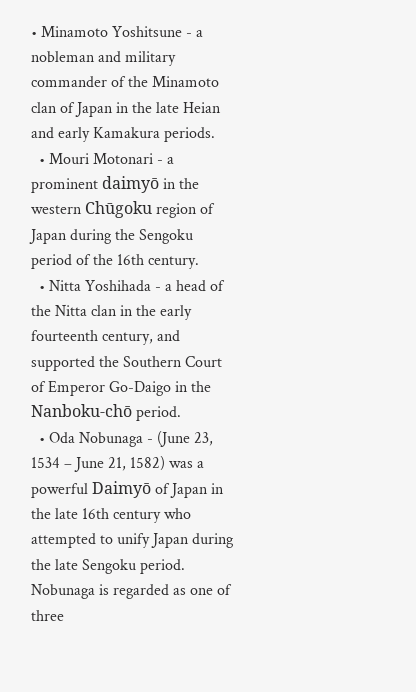• Minamoto Yoshitsune - a nobleman and military commander of the Minamoto clan of Japan in the late Heian and early Kamakura periods.
  • Mouri Motonari - a prominent daimyō in the western Chūgoku region of Japan during the Sengoku period of the 16th century.
  • Nitta Yoshihada - a head of the Nitta clan in the early fourteenth century, and supported the Southern Court of Emperor Go-Daigo in the Nanboku-chō period.
  • Oda Nobunaga - (June 23, 1534 – June 21, 1582) was a powerful Daimyō of Japan in the late 16th century who attempted to unify Japan during the late Sengoku period. Nobunaga is regarded as one of three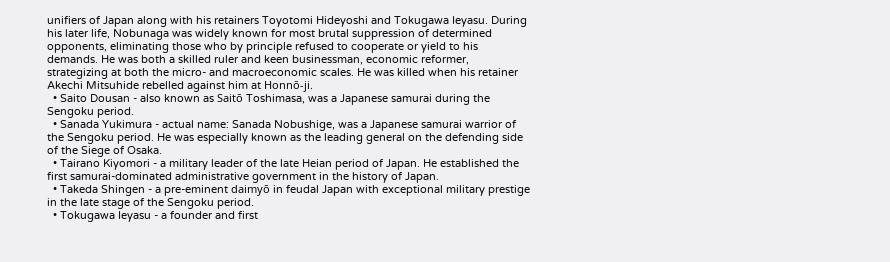unifiers of Japan along with his retainers Toyotomi Hideyoshi and Tokugawa Ieyasu. During his later life, Nobunaga was widely known for most brutal suppression of determined opponents, eliminating those who by principle refused to cooperate or yield to his demands. He was both a skilled ruler and keen businessman, economic reformer, strategizing at both the micro- and macroeconomic scales. He was killed when his retainer Akechi Mitsuhide rebelled against him at Honnō-ji.
  • Saito Dousan - also known as Saitō Toshimasa, was a Japanese samurai during the Sengoku period.
  • Sanada Yukimura - actual name: Sanada Nobushige, was a Japanese samurai warrior of the Sengoku period. He was especially known as the leading general on the defending side of the Siege of Osaka.
  • Tairano Kiyomori - a military leader of the late Heian period of Japan. He established the first samurai-dominated administrative government in the history of Japan.
  • Takeda Shingen - a pre-eminent daimyō in feudal Japan with exceptional military prestige in the late stage of the Sengoku period.
  • Tokugawa Ieyasu - a founder and first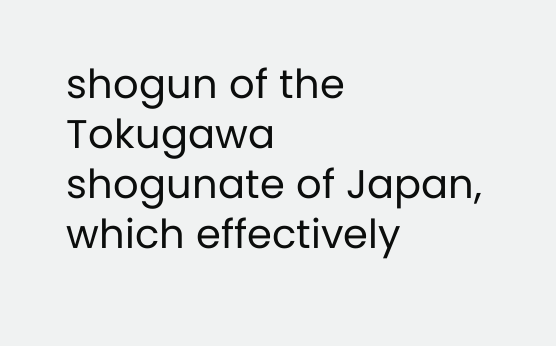shogun of the Tokugawa shogunate of Japan, which effectively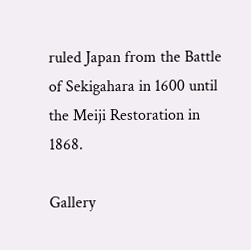ruled Japan from the Battle of Sekigahara in 1600 until the Meiji Restoration in 1868.

Gallery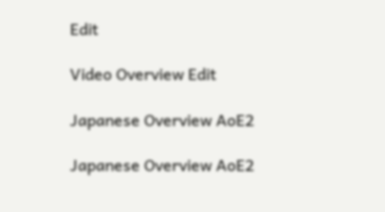Edit

Video Overview Edit

Japanese Overview AoE2

Japanese Overview AoE2